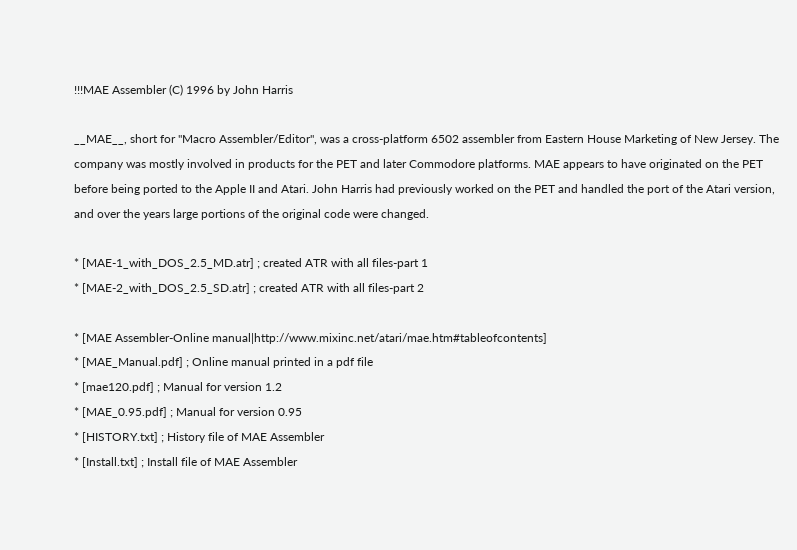!!!MAE Assembler (C) 1996 by John Harris

__MAE__, short for "Macro Assembler/Editor", was a cross-platform 6502 assembler from Eastern House Marketing of New Jersey. The company was mostly involved in products for the PET and later Commodore platforms. MAE appears to have originated on the PET before being ported to the Apple II and Atari. John Harris had previously worked on the PET and handled the port of the Atari version, and over the years large portions of the original code were changed.

* [MAE-1_with_DOS_2.5_MD.atr] ; created ATR with all files-part 1
* [MAE-2_with_DOS_2.5_SD.atr] ; created ATR with all files-part 2

* [MAE Assembler-Online manual|http://www.mixinc.net/atari/mae.htm#tableofcontents]
* [MAE_Manual.pdf] ; Online manual printed in a pdf file
* [mae120.pdf] ; Manual for version 1.2
* [MAE_0.95.pdf] ; Manual for version 0.95
* [HISTORY.txt] ; History file of MAE Assembler
* [Install.txt] ; Install file of MAE Assembler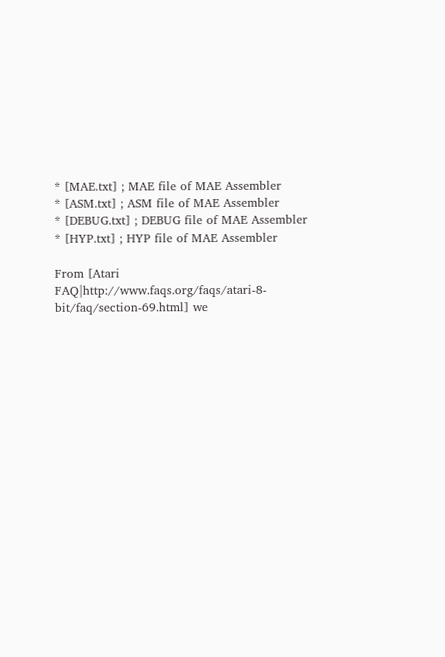* [MAE.txt] ; MAE file of MAE Assembler
* [ASM.txt] ; ASM file of MAE Assembler
* [DEBUG.txt] ; DEBUG file of MAE Assembler
* [HYP.txt] ; HYP file of MAE Assembler

From [Atari FAQ|http://www.faqs.org/faqs/atari-8-bit/faq/section-69.html] we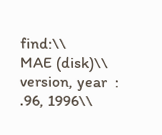find:\\
MAE (disk)\\
version, year  : .96, 1996\\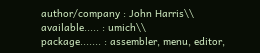author/company : John Harris\\
available..... : umich\\
package....... : assembler, menu, editor,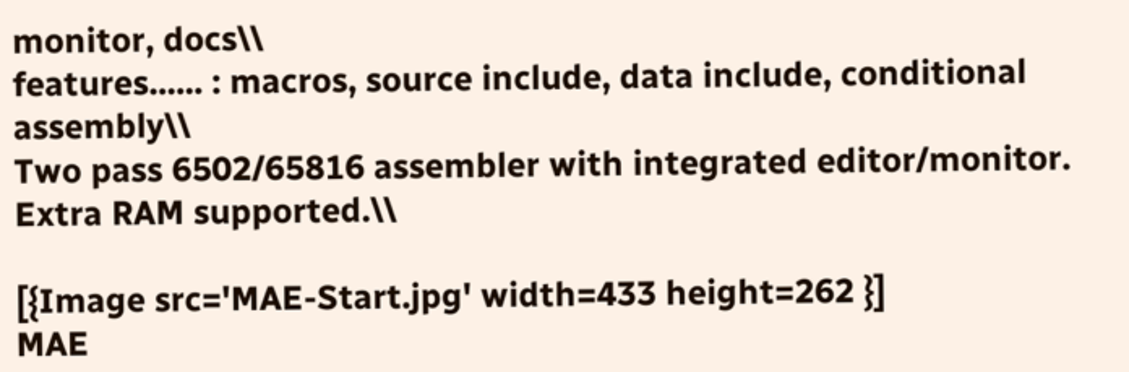monitor, docs\\
features...... : macros, source include, data include, conditional assembly\\
Two pass 6502/65816 assembler with integrated editor/monitor. Extra RAM supported.\\

[{Image src='MAE-Start.jpg' width=433 height=262 }]
MAE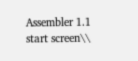Assembler 1.1 start screen\\